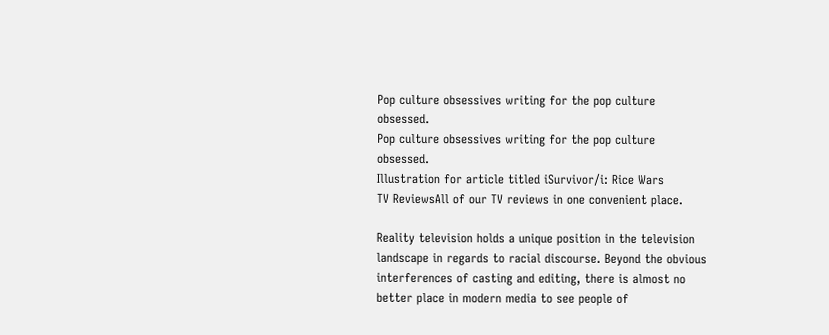Pop culture obsessives writing for the pop culture obsessed.
Pop culture obsessives writing for the pop culture obsessed.
Illustration for article titled iSurvivor/i: Rice Wars
TV ReviewsAll of our TV reviews in one convenient place.

Reality television holds a unique position in the television landscape in regards to racial discourse. Beyond the obvious interferences of casting and editing, there is almost no better place in modern media to see people of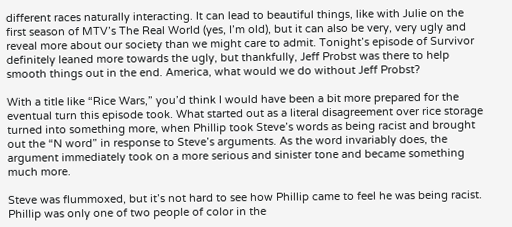different races naturally interacting. It can lead to beautiful things, like with Julie on the first season of MTV’s The Real World (yes, I’m old), but it can also be very, very ugly and reveal more about our society than we might care to admit. Tonight’s episode of Survivor definitely leaned more towards the ugly, but thankfully, Jeff Probst was there to help smooth things out in the end. America, what would we do without Jeff Probst?

With a title like “Rice Wars,” you’d think I would have been a bit more prepared for the eventual turn this episode took. What started out as a literal disagreement over rice storage turned into something more, when Phillip took Steve’s words as being racist and brought out the “N word” in response to Steve’s arguments. As the word invariably does, the argument immediately took on a more serious and sinister tone and became something much more.

Steve was flummoxed, but it’s not hard to see how Phillip came to feel he was being racist. Phillip was only one of two people of color in the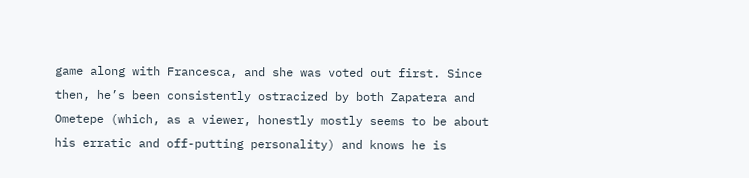game along with Francesca, and she was voted out first. Since then, he’s been consistently ostracized by both Zapatera and Ometepe (which, as a viewer, honestly mostly seems to be about his erratic and off-putting personality) and knows he is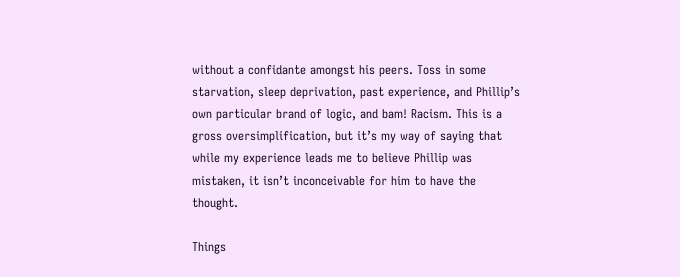without a confidante amongst his peers. Toss in some starvation, sleep deprivation, past experience, and Phillip’s own particular brand of logic, and bam! Racism. This is a gross oversimplification, but it’s my way of saying that while my experience leads me to believe Phillip was mistaken, it isn’t inconceivable for him to have the thought.

Things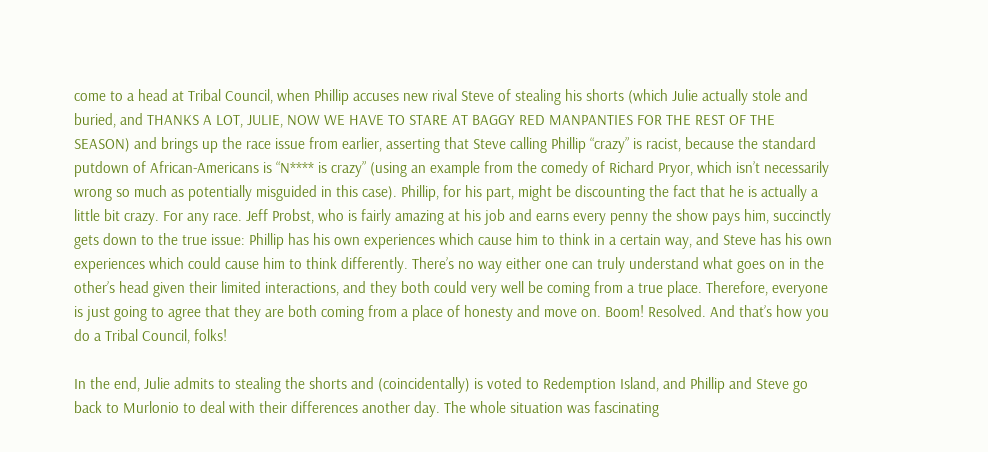come to a head at Tribal Council, when Phillip accuses new rival Steve of stealing his shorts (which Julie actually stole and buried, and THANKS A LOT, JULIE, NOW WE HAVE TO STARE AT BAGGY RED MANPANTIES FOR THE REST OF THE SEASON) and brings up the race issue from earlier, asserting that Steve calling Phillip “crazy” is racist, because the standard putdown of African-Americans is “N**** is crazy” (using an example from the comedy of Richard Pryor, which isn’t necessarily wrong so much as potentially misguided in this case). Phillip, for his part, might be discounting the fact that he is actually a little bit crazy. For any race. Jeff Probst, who is fairly amazing at his job and earns every penny the show pays him, succinctly gets down to the true issue: Phillip has his own experiences which cause him to think in a certain way, and Steve has his own experiences which could cause him to think differently. There’s no way either one can truly understand what goes on in the other’s head given their limited interactions, and they both could very well be coming from a true place. Therefore, everyone is just going to agree that they are both coming from a place of honesty and move on. Boom! Resolved. And that’s how you do a Tribal Council, folks!

In the end, Julie admits to stealing the shorts and (coincidentally) is voted to Redemption Island, and Phillip and Steve go back to Murlonio to deal with their differences another day. The whole situation was fascinating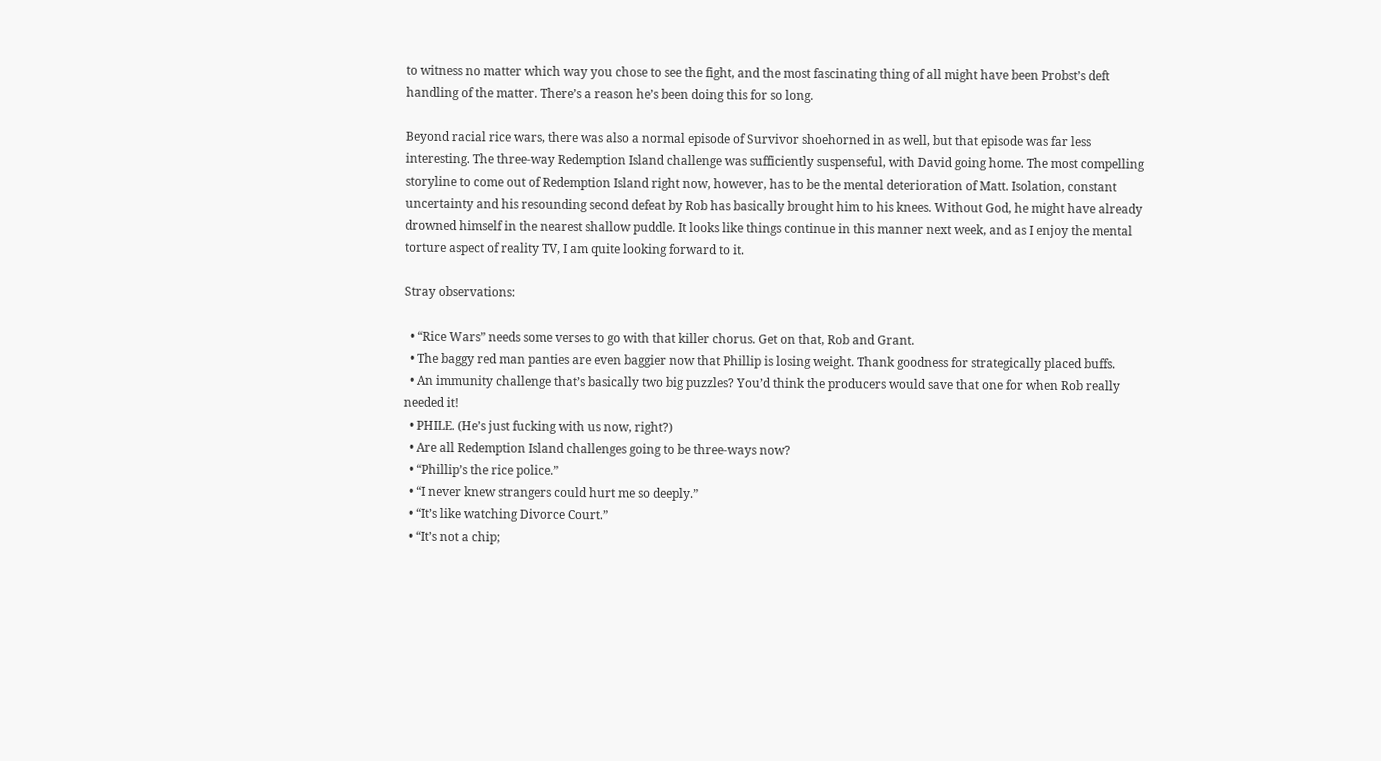to witness no matter which way you chose to see the fight, and the most fascinating thing of all might have been Probst’s deft handling of the matter. There’s a reason he’s been doing this for so long.

Beyond racial rice wars, there was also a normal episode of Survivor shoehorned in as well, but that episode was far less interesting. The three-way Redemption Island challenge was sufficiently suspenseful, with David going home. The most compelling storyline to come out of Redemption Island right now, however, has to be the mental deterioration of Matt. Isolation, constant uncertainty and his resounding second defeat by Rob has basically brought him to his knees. Without God, he might have already drowned himself in the nearest shallow puddle. It looks like things continue in this manner next week, and as I enjoy the mental torture aspect of reality TV, I am quite looking forward to it.

Stray observations:

  • “Rice Wars” needs some verses to go with that killer chorus. Get on that, Rob and Grant.
  • The baggy red man panties are even baggier now that Phillip is losing weight. Thank goodness for strategically placed buffs.
  • An immunity challenge that’s basically two big puzzles? You’d think the producers would save that one for when Rob really needed it!
  • PHILE. (He’s just fucking with us now, right?)
  • Are all Redemption Island challenges going to be three-ways now?
  • “Phillip’s the rice police.”
  • “I never knew strangers could hurt me so deeply.”
  • “It’s like watching Divorce Court.”
  • “It’s not a chip;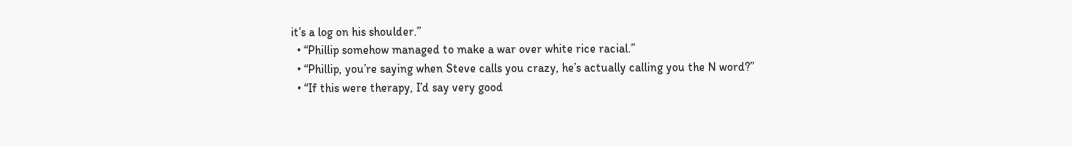it’s a log on his shoulder.”
  • “Phillip somehow managed to make a war over white rice racial.”
  • “Phillip, you’re saying when Steve calls you crazy, he’s actually calling you the N word?”
  • “If this were therapy, I’d say very good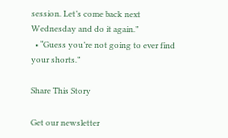session. Let’s come back next Wednesday and do it again.”
  • “Guess you’re not going to ever find your shorts.”

Share This Story

Get our newsletter